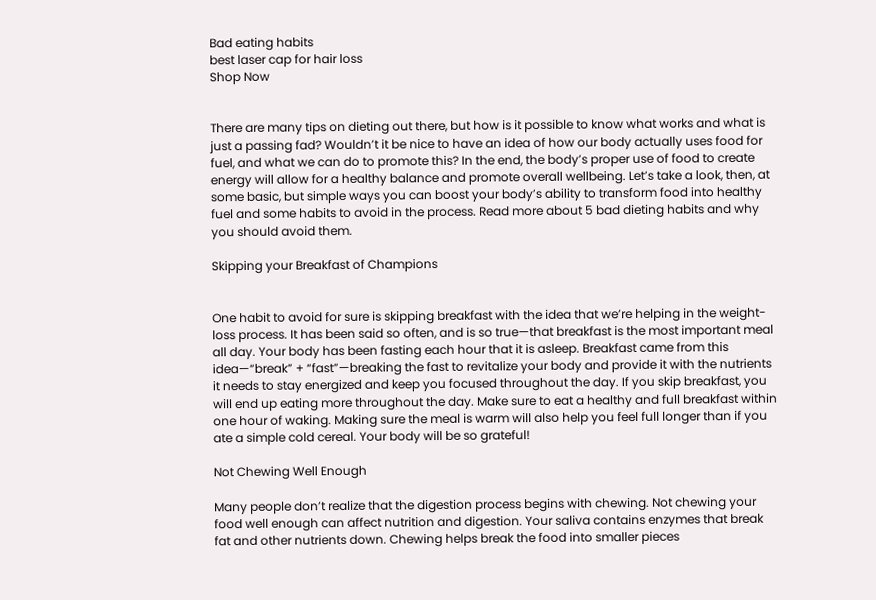Bad eating habits
best laser cap for hair loss
Shop Now


There are many tips on dieting out there, but how is it possible to know what works and what is just a passing fad? Wouldn’t it be nice to have an idea of how our body actually uses food for fuel, and what we can do to promote this? In the end, the body’s proper use of food to create energy will allow for a healthy balance and promote overall wellbeing. Let’s take a look, then, at some basic, but simple ways you can boost your body’s ability to transform food into healthy fuel and some habits to avoid in the process. Read more about 5 bad dieting habits and why you should avoid them.

Skipping your Breakfast of Champions


One habit to avoid for sure is skipping breakfast with the idea that we’re helping in the weight-loss process. It has been said so often, and is so true—that breakfast is the most important meal all day. Your body has been fasting each hour that it is asleep. Breakfast came from this idea—“break” + “fast”—breaking the fast to revitalize your body and provide it with the nutrients it needs to stay energized and keep you focused throughout the day. If you skip breakfast, you will end up eating more throughout the day. Make sure to eat a healthy and full breakfast within one hour of waking. Making sure the meal is warm will also help you feel full longer than if you ate a simple cold cereal. Your body will be so grateful!

Not Chewing Well Enough

Many people don’t realize that the digestion process begins with chewing. Not chewing your food well enough can affect nutrition and digestion. Your saliva contains enzymes that break fat and other nutrients down. Chewing helps break the food into smaller pieces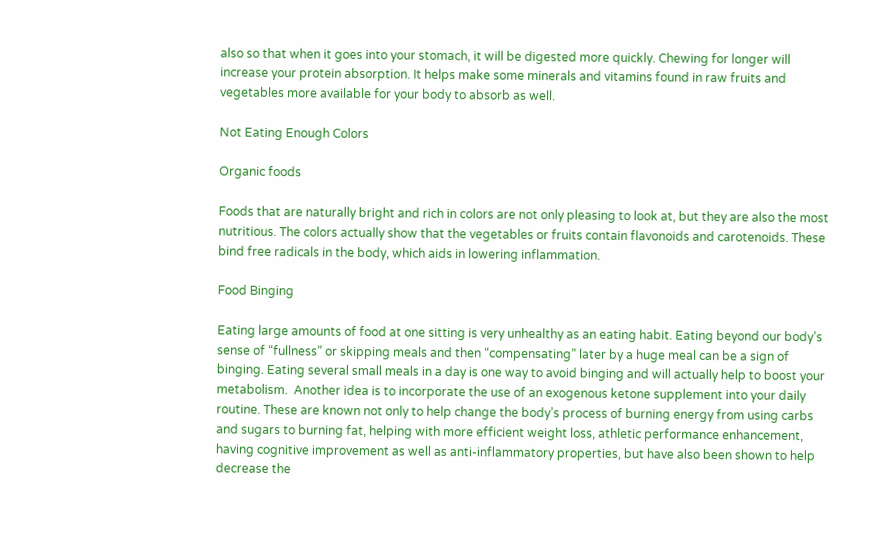also so that when it goes into your stomach, it will be digested more quickly. Chewing for longer will increase your protein absorption. It helps make some minerals and vitamins found in raw fruits and vegetables more available for your body to absorb as well.

Not Eating Enough Colors

Organic foods

Foods that are naturally bright and rich in colors are not only pleasing to look at, but they are also the most nutritious. The colors actually show that the vegetables or fruits contain flavonoids and carotenoids. These bind free radicals in the body, which aids in lowering inflammation.

Food Binging

Eating large amounts of food at one sitting is very unhealthy as an eating habit. Eating beyond our body’s sense of “fullness” or skipping meals and then “compensating” later by a huge meal can be a sign of binging. Eating several small meals in a day is one way to avoid binging and will actually help to boost your metabolism.  Another idea is to incorporate the use of an exogenous ketone supplement into your daily routine. These are known not only to help change the body’s process of burning energy from using carbs and sugars to burning fat, helping with more efficient weight loss, athletic performance enhancement, having cognitive improvement as well as anti-inflammatory properties, but have also been shown to help decrease the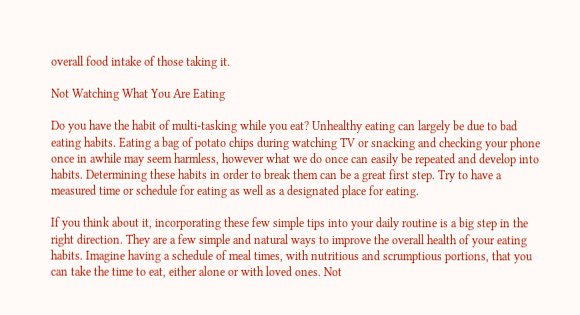overall food intake of those taking it.

Not Watching What You Are Eating

Do you have the habit of multi-tasking while you eat? Unhealthy eating can largely be due to bad eating habits. Eating a bag of potato chips during watching TV or snacking and checking your phone once in awhile may seem harmless, however what we do once can easily be repeated and develop into habits. Determining these habits in order to break them can be a great first step. Try to have a measured time or schedule for eating as well as a designated place for eating.

If you think about it, incorporating these few simple tips into your daily routine is a big step in the right direction. They are a few simple and natural ways to improve the overall health of your eating habits. Imagine having a schedule of meal times, with nutritious and scrumptious portions, that you can take the time to eat, either alone or with loved ones. Not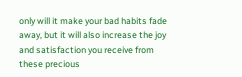only will it make your bad habits fade away, but it will also increase the joy and satisfaction you receive from these precious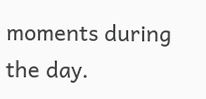moments during the day.